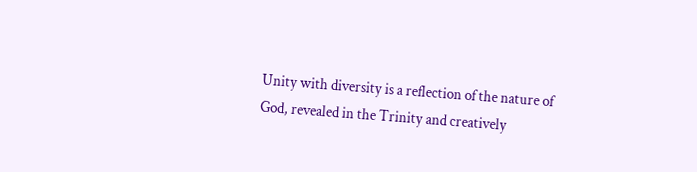Unity with diversity is a reflection of the nature of God, revealed in the Trinity and creatively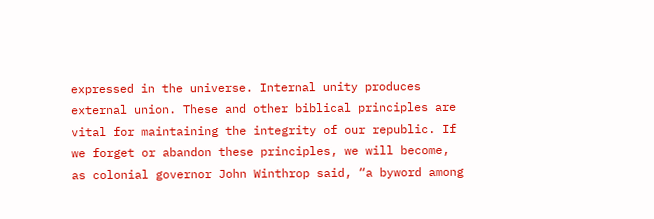expressed in the universe. Internal unity produces external union. These and other biblical principles are vital for maintaining the integrity of our republic. If we forget or abandon these principles, we will become, as colonial governor John Winthrop said, “a byword among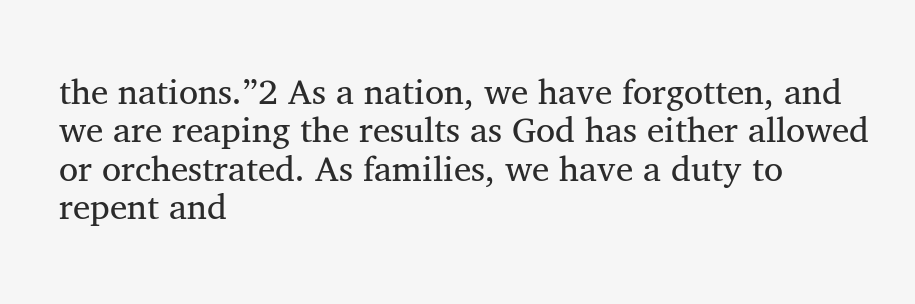the nations.”2 As a nation, we have forgotten, and we are reaping the results as God has either allowed or orchestrated. As families, we have a duty to repent and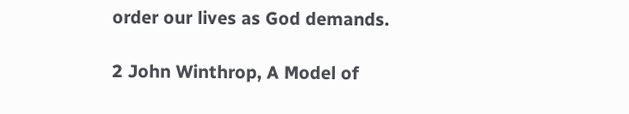order our lives as God demands.

2 John Winthrop, A Model of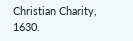Christian Charity, 1630.